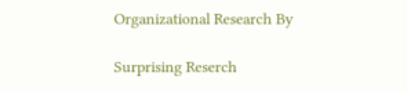Organizational Research By

Surprising Reserch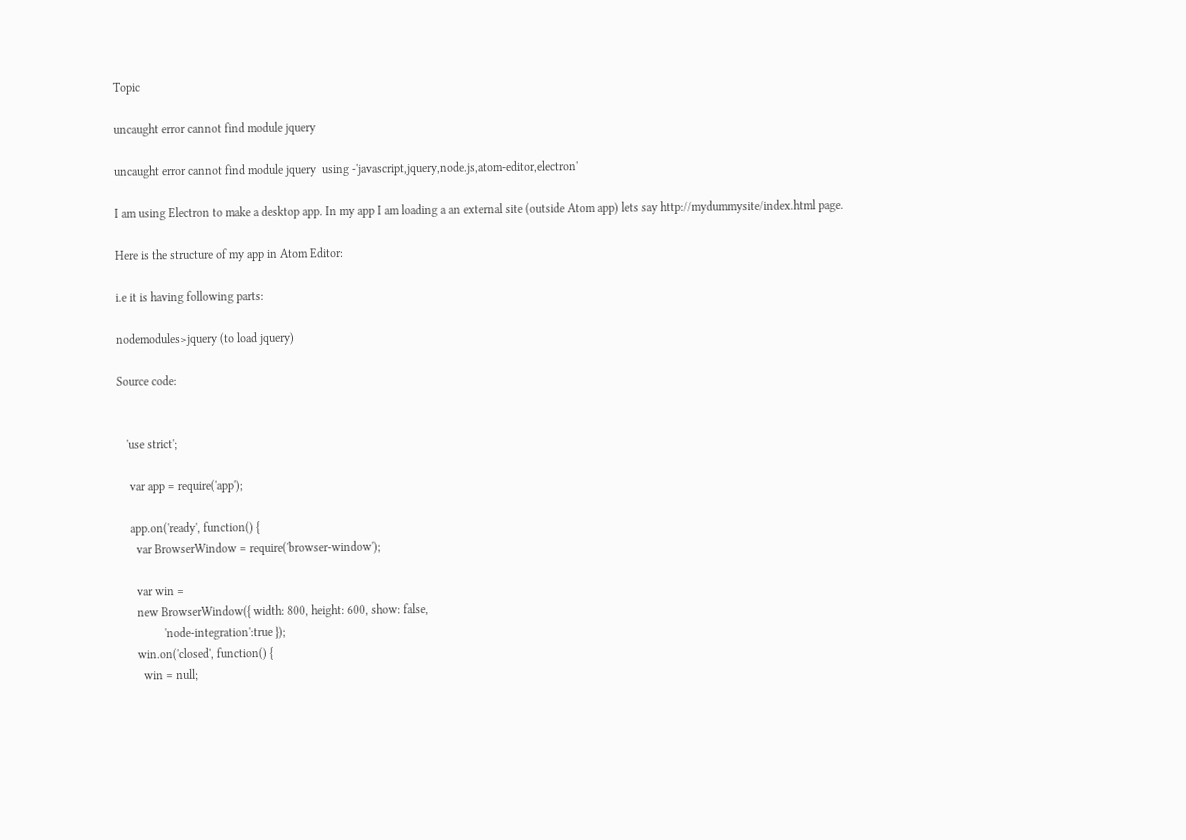Topic

uncaught error cannot find module jquery

uncaught error cannot find module jquery  using -'javascript,jquery,node.js,atom-editor,electron'

I am using Electron to make a desktop app. In my app I am loading a an external site (outside Atom app) lets say http://mydummysite/index.html page.

Here is the structure of my app in Atom Editor:

i.e it is having following parts:

nodemodules>jquery (to load jquery)

Source code:


   'use strict';

    var app = require('app');

    app.on('ready', function() {
      var BrowserWindow = require('browser-window');

      var win =
      new BrowserWindow({ width: 800, height: 600, show: false,
               'node-integration':true });
      win.on('closed', function() {
        win = null;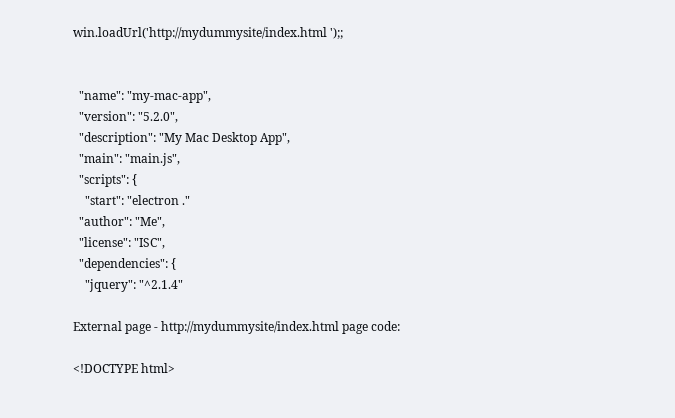win.loadUrl('http://mydummysite/index.html ');;


  "name": "my-mac-app",
  "version": "5.2.0",
  "description": "My Mac Desktop App",
  "main": "main.js",
  "scripts": {
    "start": "electron ."
  "author": "Me",
  "license": "ISC",
  "dependencies": {
    "jquery": "^2.1.4"

External page - http://mydummysite/index.html page code:

<!DOCTYPE html>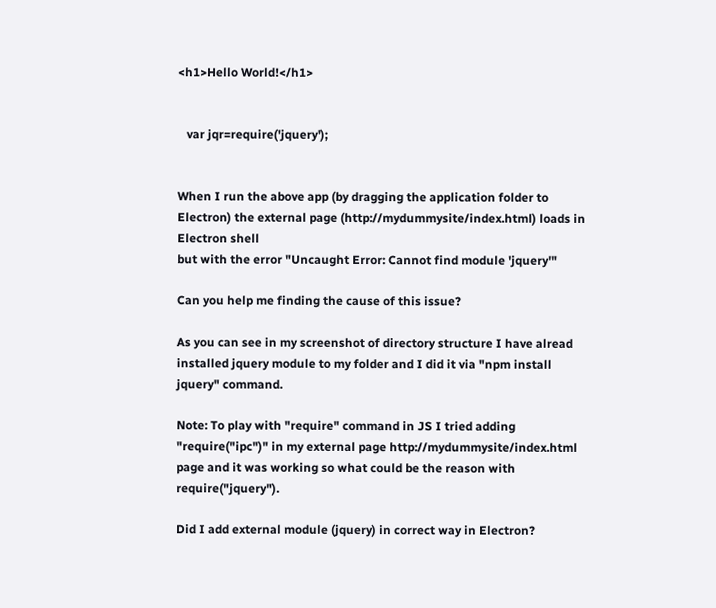<h1>Hello World!</h1>


   var jqr=require('jquery');


When I run the above app (by dragging the application folder to Electron) the external page (http://mydummysite/index.html) loads in Electron shell
but with the error "Uncaught Error: Cannot find module 'jquery'"

Can you help me finding the cause of this issue?

As you can see in my screenshot of directory structure I have alread installed jquery module to my folder and I did it via "npm install jquery" command.

Note: To play with "require" command in JS I tried adding "require("ipc")" in my external page http://mydummysite/index.html page and it was working so what could be the reason with require("jquery").

Did I add external module (jquery) in correct way in Electron?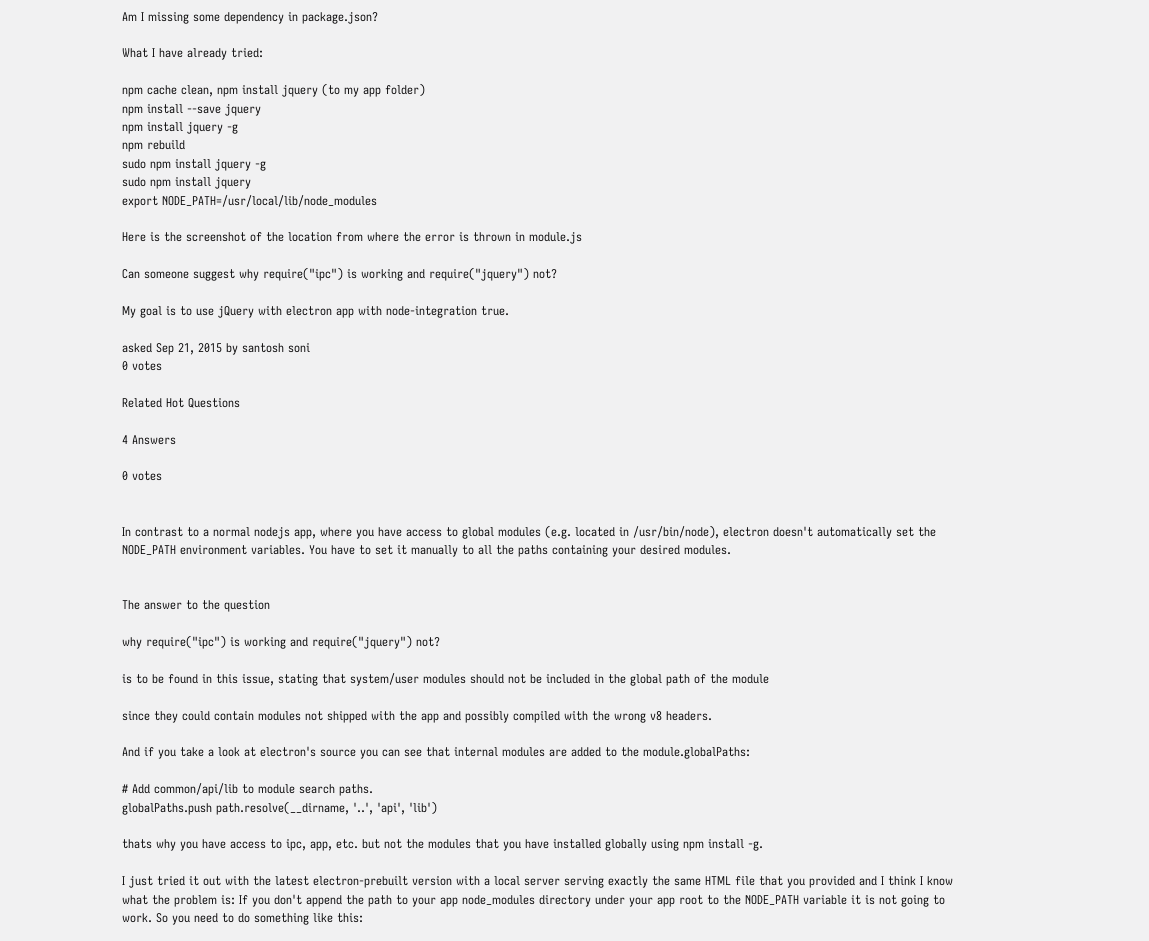Am I missing some dependency in package.json?

What I have already tried:

npm cache clean, npm install jquery (to my app folder)
npm install --save jquery
npm install jquery -g
npm rebuild
sudo npm install jquery -g
sudo npm install jquery
export NODE_PATH=/usr/local/lib/node_modules

Here is the screenshot of the location from where the error is thrown in module.js

Can someone suggest why require("ipc") is working and require("jquery") not?

My goal is to use jQuery with electron app with node-integration true.

asked Sep 21, 2015 by santosh soni
0 votes

Related Hot Questions

4 Answers

0 votes


In contrast to a normal nodejs app, where you have access to global modules (e.g. located in /usr/bin/node), electron doesn't automatically set the NODE_PATH environment variables. You have to set it manually to all the paths containing your desired modules.


The answer to the question

why require("ipc") is working and require("jquery") not?

is to be found in this issue, stating that system/user modules should not be included in the global path of the module

since they could contain modules not shipped with the app and possibly compiled with the wrong v8 headers.

And if you take a look at electron's source you can see that internal modules are added to the module.globalPaths:

# Add common/api/lib to module search paths.
globalPaths.push path.resolve(__dirname, '..', 'api', 'lib')

thats why you have access to ipc, app, etc. but not the modules that you have installed globally using npm install -g.

I just tried it out with the latest electron-prebuilt version with a local server serving exactly the same HTML file that you provided and I think I know what the problem is: If you don't append the path to your app node_modules directory under your app root to the NODE_PATH variable it is not going to work. So you need to do something like this: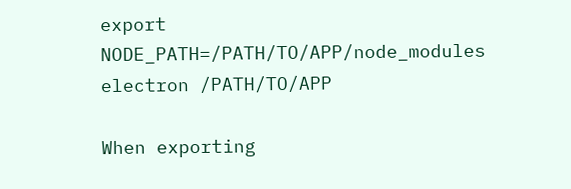export NODE_PATH=/PATH/TO/APP/node_modules
electron /PATH/TO/APP

When exporting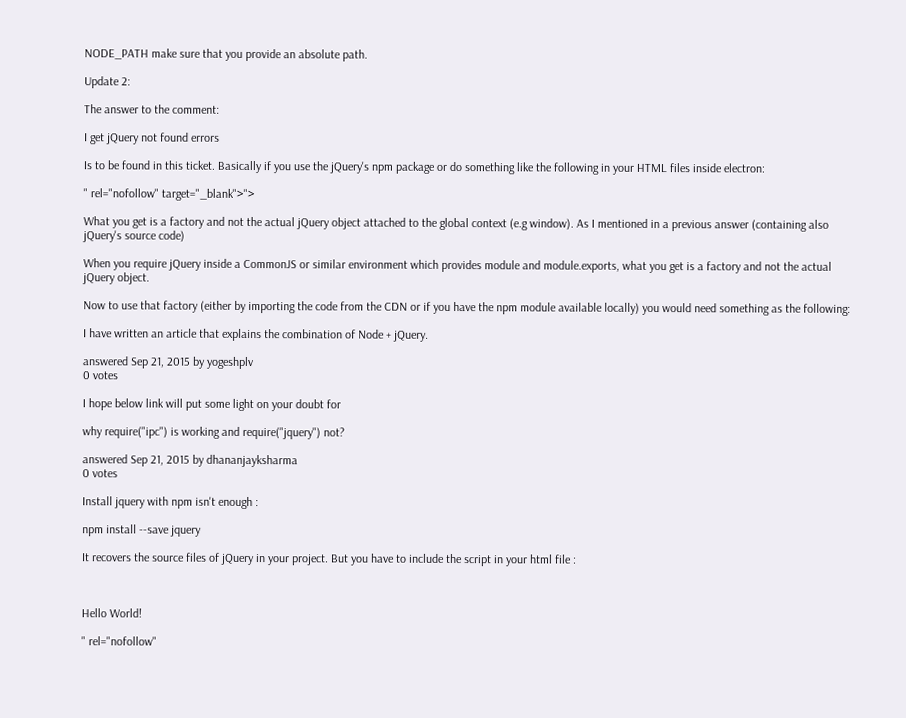NODE_PATH make sure that you provide an absolute path.

Update 2:

The answer to the comment:

I get jQuery not found errors

Is to be found in this ticket. Basically if you use the jQuery's npm package or do something like the following in your HTML files inside electron:

" rel="nofollow" target="_blank">">

What you get is a factory and not the actual jQuery object attached to the global context (e.g window). As I mentioned in a previous answer (containing also jQuery's source code)

When you require jQuery inside a CommonJS or similar environment which provides module and module.exports, what you get is a factory and not the actual jQuery object.

Now to use that factory (either by importing the code from the CDN or if you have the npm module available locally) you would need something as the following:

I have written an article that explains the combination of Node + jQuery.

answered Sep 21, 2015 by yogeshplv
0 votes

I hope below link will put some light on your doubt for

why require("ipc") is working and require("jquery") not?

answered Sep 21, 2015 by dhananjayksharma
0 votes

Install jquery with npm isn't enough :

npm install --save jquery

It recovers the source files of jQuery in your project. But you have to include the script in your html file :



Hello World!

" rel="nofollow"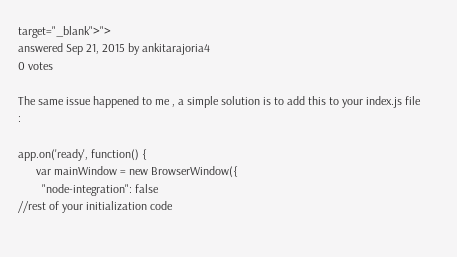target="_blank">">
answered Sep 21, 2015 by ankitarajoria4
0 votes

The same issue happened to me , a simple solution is to add this to your index.js file :

app.on('ready', function() {
      var mainWindow = new BrowserWindow({
        "node-integration": false
//rest of your initialization code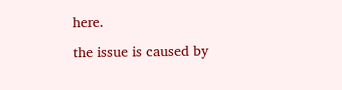here.

the issue is caused by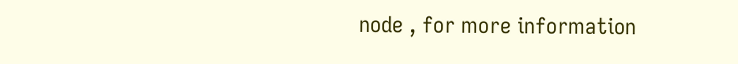node , for more information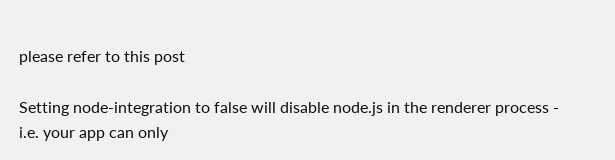please refer to this post

Setting node-integration to false will disable node.js in the renderer process - i.e. your app can only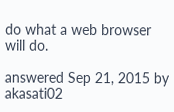do what a web browser will do.

answered Sep 21, 2015 by akasati02